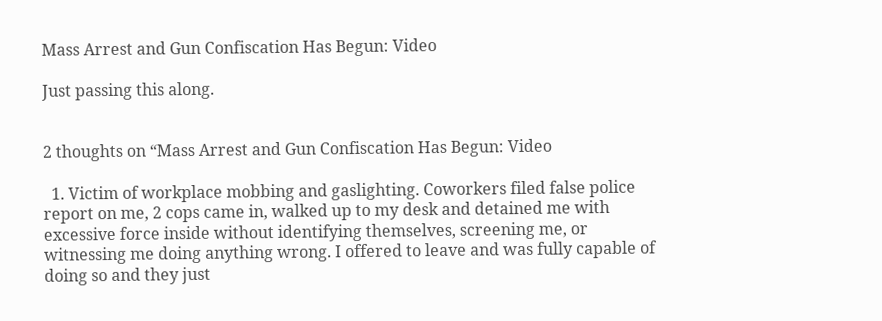Mass Arrest and Gun Confiscation Has Begun: Video

Just passing this along.


2 thoughts on “Mass Arrest and Gun Confiscation Has Begun: Video

  1. Victim of workplace mobbing and gaslighting. Coworkers filed false police report on me, 2 cops came in, walked up to my desk and detained me with excessive force inside without identifying themselves, screening me, or witnessing me doing anything wrong. I offered to leave and was fully capable of doing so and they just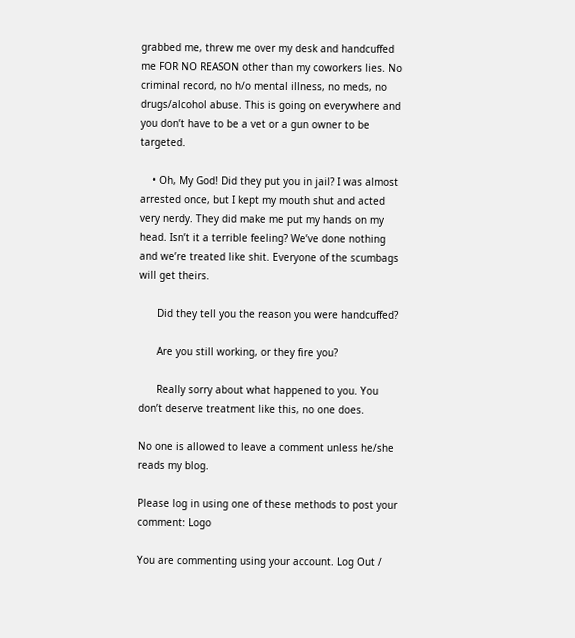grabbed me, threw me over my desk and handcuffed me FOR NO REASON other than my coworkers lies. No criminal record, no h/o mental illness, no meds, no drugs/alcohol abuse. This is going on everywhere and you don’t have to be a vet or a gun owner to be targeted.

    • Oh, My God! Did they put you in jail? I was almost arrested once, but I kept my mouth shut and acted very nerdy. They did make me put my hands on my head. Isn’t it a terrible feeling? We’ve done nothing and we’re treated like shit. Everyone of the scumbags will get theirs.

      Did they tell you the reason you were handcuffed?

      Are you still working, or they fire you?

      Really sorry about what happened to you. You don’t deserve treatment like this, no one does.

No one is allowed to leave a comment unless he/she reads my blog.

Please log in using one of these methods to post your comment: Logo

You are commenting using your account. Log Out /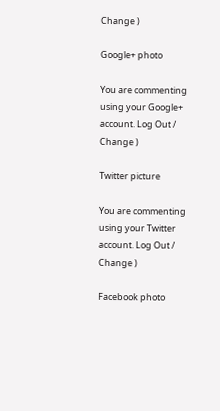Change )

Google+ photo

You are commenting using your Google+ account. Log Out /  Change )

Twitter picture

You are commenting using your Twitter account. Log Out /  Change )

Facebook photo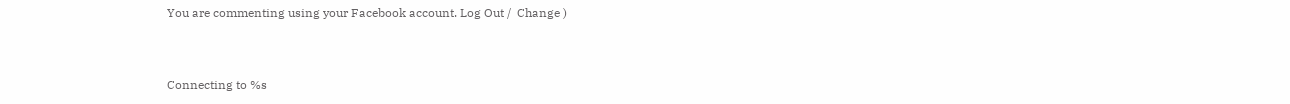You are commenting using your Facebook account. Log Out /  Change )


Connecting to %s